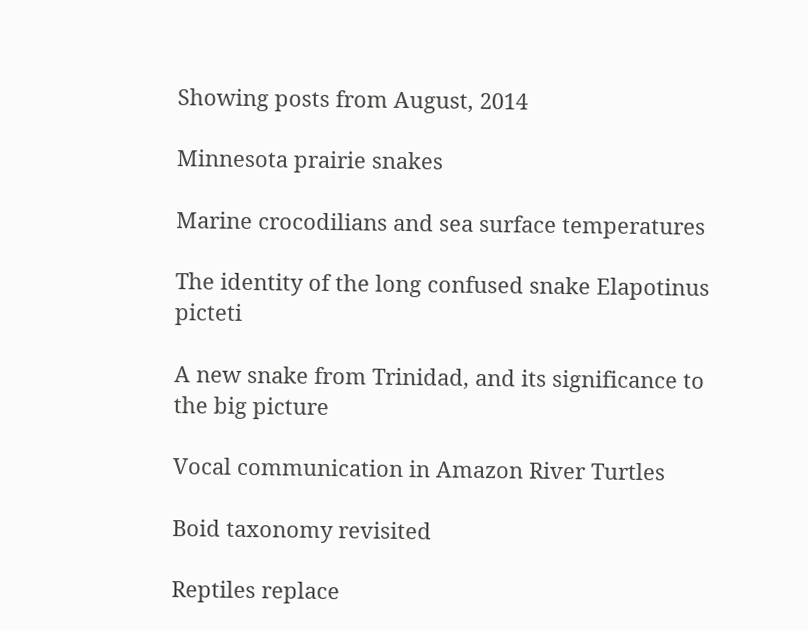Showing posts from August, 2014

Minnesota prairie snakes

Marine crocodilians and sea surface temperatures

The identity of the long confused snake Elapotinus picteti

A new snake from Trinidad, and its significance to the big picture

Vocal communication in Amazon River Turtles

Boid taxonomy revisited

Reptiles replace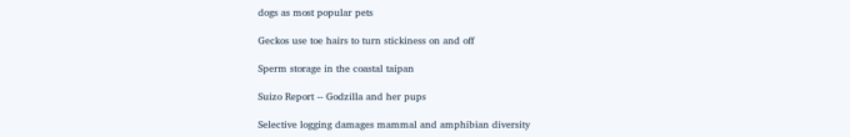dogs as most popular pets

Geckos use toe hairs to turn stickiness on and off

Sperm storage in the coastal taipan

Suizo Report -- Godzilla and her pups

Selective logging damages mammal and amphibian diversity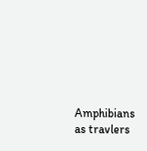Amphibians as travlers